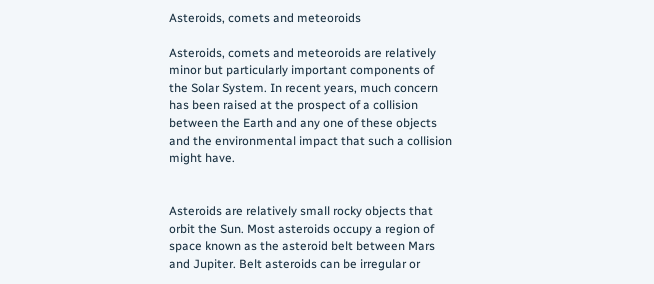Asteroids, comets and meteoroids

Asteroids, comets and meteoroids are relatively minor but particularly important components of the Solar System. In recent years, much concern has been raised at the prospect of a collision between the Earth and any one of these objects and the environmental impact that such a collision might have.


Asteroids are relatively small rocky objects that orbit the Sun. Most asteroids occupy a region of space known as the asteroid belt between Mars and Jupiter. Belt asteroids can be irregular or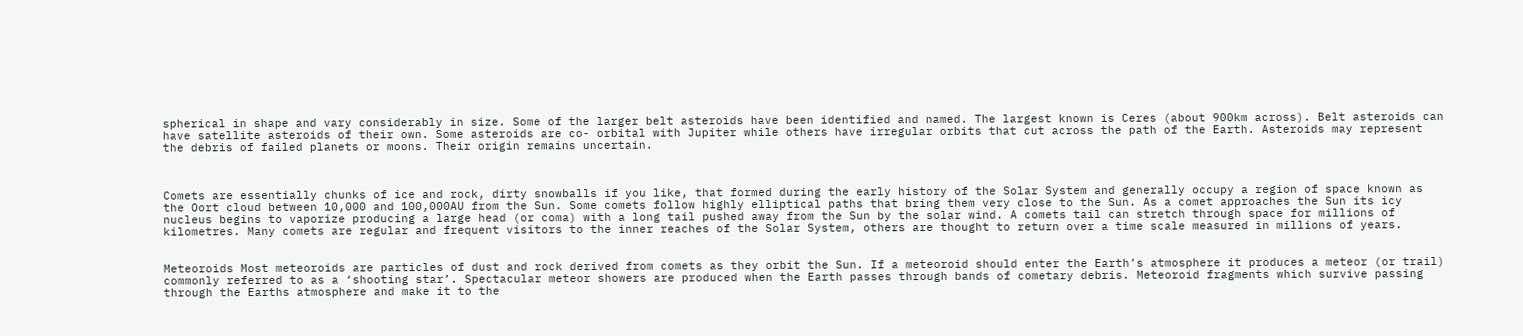spherical in shape and vary considerably in size. Some of the larger belt asteroids have been identified and named. The largest known is Ceres (about 900km across). Belt asteroids can have satellite asteroids of their own. Some asteroids are co- orbital with Jupiter while others have irregular orbits that cut across the path of the Earth. Asteroids may represent the debris of failed planets or moons. Their origin remains uncertain.



Comets are essentially chunks of ice and rock, dirty snowballs if you like, that formed during the early history of the Solar System and generally occupy a region of space known as the Oort cloud between 10,000 and 100,000AU from the Sun. Some comets follow highly elliptical paths that bring them very close to the Sun. As a comet approaches the Sun its icy nucleus begins to vaporize producing a large head (or coma) with a long tail pushed away from the Sun by the solar wind. A comets tail can stretch through space for millions of kilometres. Many comets are regular and frequent visitors to the inner reaches of the Solar System, others are thought to return over a time scale measured in millions of years.


Meteoroids Most meteoroids are particles of dust and rock derived from comets as they orbit the Sun. If a meteoroid should enter the Earth’s atmosphere it produces a meteor (or trail) commonly referred to as a ‘shooting star’. Spectacular meteor showers are produced when the Earth passes through bands of cometary debris. Meteoroid fragments which survive passing through the Earths atmosphere and make it to the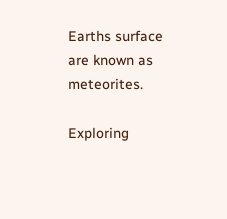Earths surface are known as meteorites.

Exploring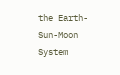the Earth-Sun-Moon System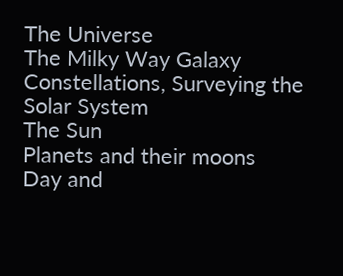The Universe
The Milky Way Galaxy
Constellations, Surveying the Solar System
The Sun
Planets and their moons
Day and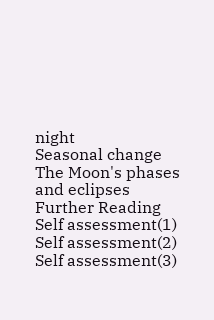night
Seasonal change
The Moon's phases and eclipses
Further Reading
Self assessment(1)
Self assessment(2)
Self assessment(3)